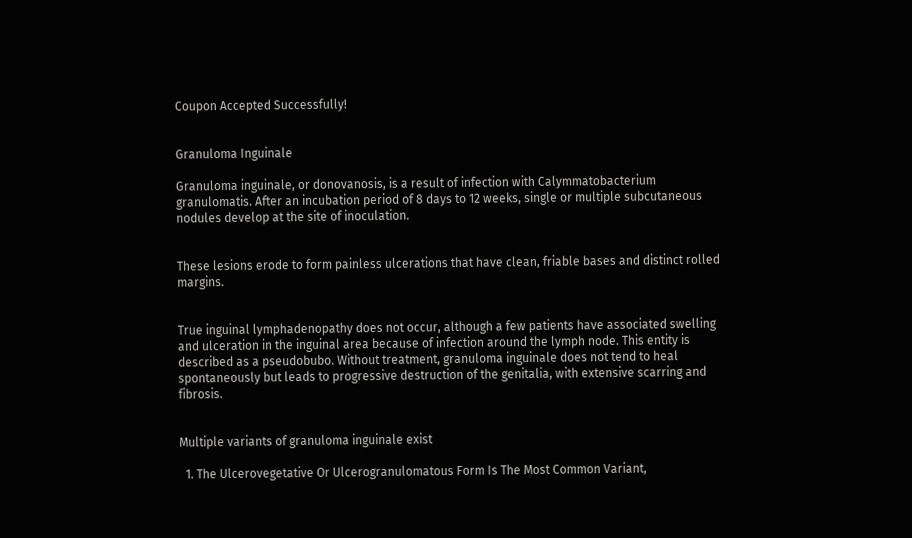Coupon Accepted Successfully!


Granuloma Inguinale

Granuloma inguinale, or donovanosis, is a result of infection with Calymmatobacterium granulomatis. After an incubation period of 8 days to 12 weeks, single or multiple subcutaneous nodules develop at the site of inoculation.


These lesions erode to form painless ulcerations that have clean, friable bases and distinct rolled margins.


True inguinal lymphadenopathy does not occur, although a few patients have associated swelling and ulceration in the inguinal area because of infection around the lymph node. This entity is described as a pseudobubo. Without treatment, granuloma inguinale does not tend to heal spontaneously but leads to progressive destruction of the genitalia, with extensive scarring and fibrosis.


Multiple variants of granuloma inguinale exist

  1. The Ulcerovegetative Or Ulcerogranulomatous Form Is The Most Common Variant,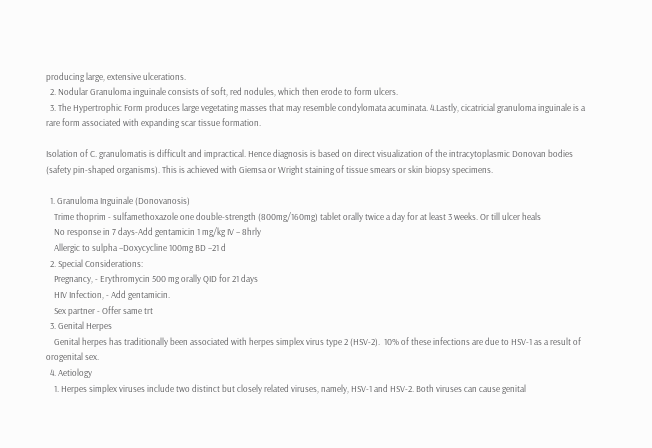producing large, extensive ulcerations.
  2. Nodular Granuloma inguinale consists of soft, red nodules, which then erode to form ulcers.
  3. The Hypertrophic Form produces large vegetating masses that may resemble condylomata acuminata. 4.Lastly, cicatricial granuloma inguinale is a rare form associated with expanding scar tissue formation.

Isolation of C. granulomatis is difficult and impractical. Hence diagnosis is based on direct visualization of the intracytoplasmic Donovan bodies (safety pin-shaped organisms). This is achieved with Giemsa or Wright staining of tissue smears or skin biopsy specimens.

  1. Granuloma Inguinale (Donovanosis)
    Trime thoprim - sulfamethoxazole one double-strength (800mg/160mg) tablet orally twice a day for at least 3 weeks. Or till ulcer heals
    No response in 7 days-Add gentamicin 1 mg/kg IV – 8hrly
    Allergic to sulpha –Doxycycline 100mg BD –21 d
  2. Special Considerations:
    Pregnancy, - Erythromycin 500 mg orally QID for 21 days
    HIV Infection, - Add gentamicin.
    Sex partner - Offer same trt
  3. Genital Herpes
    Genital herpes has traditionally been associated with herpes simplex virus type 2 (HSV-2).  10% of these infections are due to HSV-1 as a result of orogenital sex.
  4. Aetiology
    1. Herpes simplex viruses include two distinct but closely related viruses, namely, HSV-1 and HSV-2. Both viruses can cause genital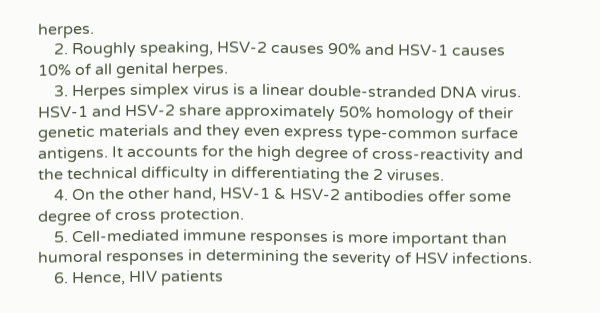herpes.
    2. Roughly speaking, HSV-2 causes 90% and HSV-1 causes 10% of all genital herpes.
    3. Herpes simplex virus is a linear double-stranded DNA virus. HSV-1 and HSV-2 share approximately 50% homology of their genetic materials and they even express type-common surface antigens. It accounts for the high degree of cross-reactivity and the technical difficulty in differentiating the 2 viruses.
    4. On the other hand, HSV-1 & HSV-2 antibodies offer some degree of cross protection.
    5. Cell-mediated immune responses is more important than humoral responses in determining the severity of HSV infections.
    6. Hence, HIV patients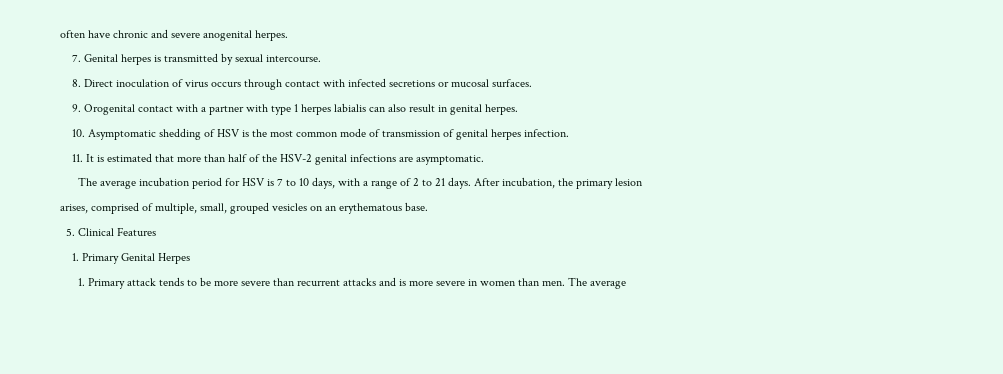often have chronic and severe anogenital herpes.
    7. Genital herpes is transmitted by sexual intercourse.
    8. Direct inoculation of virus occurs through contact with infected secretions or mucosal surfaces.
    9. Orogenital contact with a partner with type 1 herpes labialis can also result in genital herpes.
    10. Asymptomatic shedding of HSV is the most common mode of transmission of genital herpes infection.
    11. It is estimated that more than half of the HSV-2 genital infections are asymptomatic.
      The average incubation period for HSV is 7 to 10 days, with a range of 2 to 21 days. After incubation, the primary lesion arises, comprised of multiple, small, grouped vesicles on an erythematous base.
  5. Clinical Features
    1. Primary Genital Herpes
      1. Primary attack tends to be more severe than recurrent attacks and is more severe in women than men. The average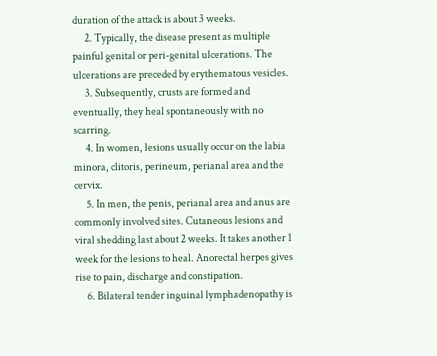duration of the attack is about 3 weeks.
      2. Typically, the disease present as multiple painful genital or peri-genital ulcerations. The ulcerations are preceded by erythematous vesicles.
      3. Subsequently, crusts are formed and eventually, they heal spontaneously with no scarring.
      4. In women, lesions usually occur on the labia minora, clitoris, perineum, perianal area and the cervix.
      5. In men, the penis, perianal area and anus are commonly involved sites. Cutaneous lesions and viral shedding last about 2 weeks. It takes another 1 week for the lesions to heal. Anorectal herpes gives rise to pain, discharge and constipation.
      6. Bilateral tender inguinal lymphadenopathy is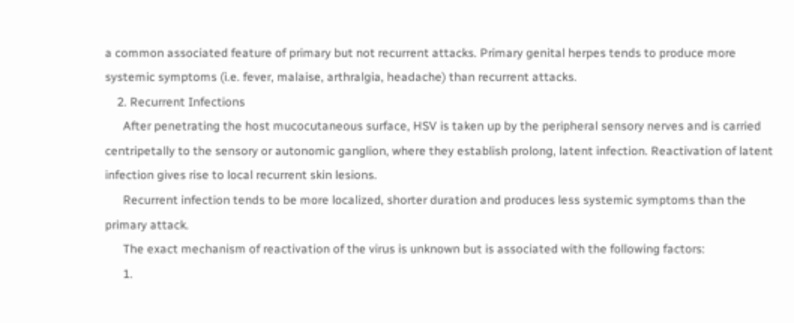a common associated feature of primary but not recurrent attacks. Primary genital herpes tends to produce more systemic symptoms (i.e. fever, malaise, arthralgia, headache) than recurrent attacks.
    2. Recurrent Infections
      After penetrating the host mucocutaneous surface, HSV is taken up by the peripheral sensory nerves and is carried centripetally to the sensory or autonomic ganglion, where they establish prolong, latent infection. Reactivation of latent infection gives rise to local recurrent skin lesions.
      Recurrent infection tends to be more localized, shorter duration and produces less systemic symptoms than the primary attack.
      The exact mechanism of reactivation of the virus is unknown but is associated with the following factors:
      1.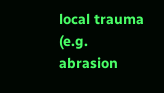local trauma (e.g. abrasion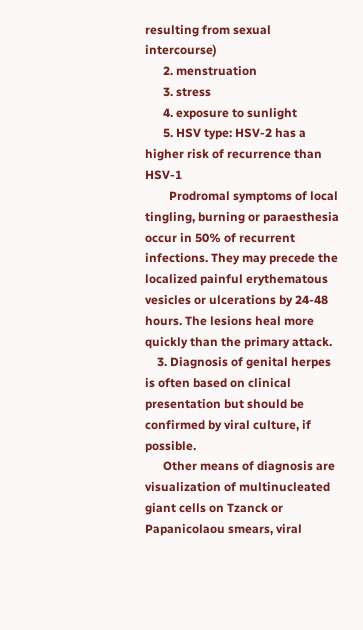resulting from sexual intercourse)
      2. menstruation
      3. stress
      4. exposure to sunlight
      5. HSV type: HSV-2 has a higher risk of recurrence than HSV-1
        Prodromal symptoms of local tingling, burning or paraesthesia occur in 50% of recurrent infections. They may precede the localized painful erythematous vesicles or ulcerations by 24-48 hours. The lesions heal more quickly than the primary attack.
    3. Diagnosis of genital herpes is often based on clinical presentation but should be confirmed by viral culture, if possible.
      Other means of diagnosis are visualization of multinucleated giant cells on Tzanck or Papanicolaou smears, viral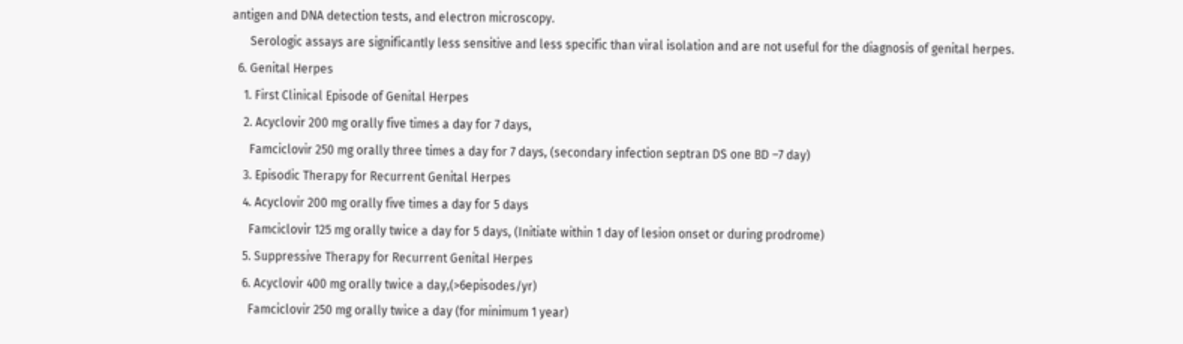antigen and DNA detection tests, and electron microscopy.
      Serologic assays are significantly less sensitive and less specific than viral isolation and are not useful for the diagnosis of genital herpes.
  6. Genital Herpes
    1. First Clinical Episode of Genital Herpes
    2. Acyclovir 200 mg orally five times a day for 7 days,
      Famciclovir 250 mg orally three times a day for 7 days, (secondary infection septran DS one BD –7 day)
    3. Episodic Therapy for Recurrent Genital Herpes
    4. Acyclovir 200 mg orally five times a day for 5 days
      Famciclovir 125 mg orally twice a day for 5 days, (Initiate within 1 day of lesion onset or during prodrome)
    5. Suppressive Therapy for Recurrent Genital Herpes
    6. Acyclovir 400 mg orally twice a day,(>6episodes/yr)
      Famciclovir 250 mg orally twice a day (for minimum 1 year)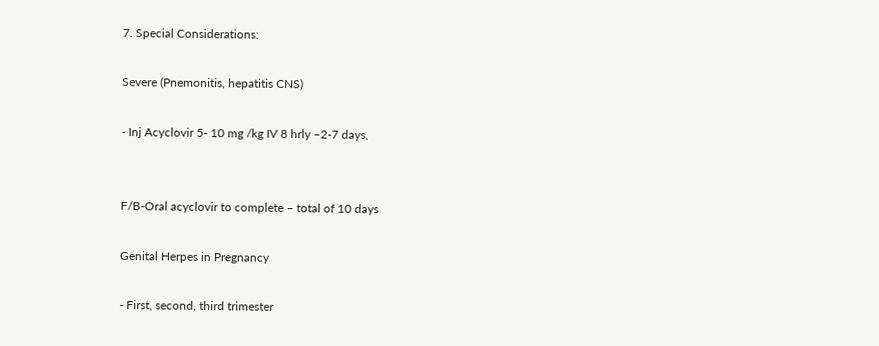7. Special Considerations:

Severe (Pnemonitis, hepatitis CNS)

- Inj Acyclovir 5- 10 mg /kg IV 8 hrly –2-7 days,


F/B-Oral acyclovir to complete – total of 10 days

Genital Herpes in Pregnancy

- First, second, third trimester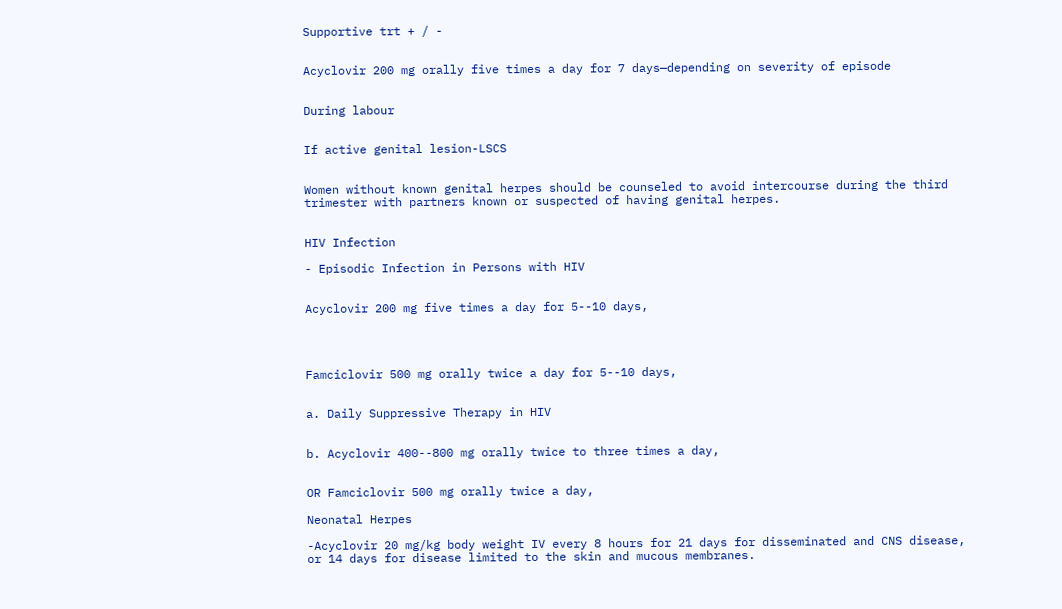Supportive trt + / -


Acyclovir 200 mg orally five times a day for 7 days—depending on severity of episode


During labour


If active genital lesion-LSCS


Women without known genital herpes should be counseled to avoid intercourse during the third trimester with partners known or suspected of having genital herpes.


HIV Infection

- Episodic Infection in Persons with HIV


Acyclovir 200 mg five times a day for 5--10 days,




Famciclovir 500 mg orally twice a day for 5--10 days,


a. Daily Suppressive Therapy in HIV


b. Acyclovir 400--800 mg orally twice to three times a day,


OR Famciclovir 500 mg orally twice a day,

Neonatal Herpes

-Acyclovir 20 mg/kg body weight IV every 8 hours for 21 days for disseminated and CNS disease, or 14 days for disease limited to the skin and mucous membranes.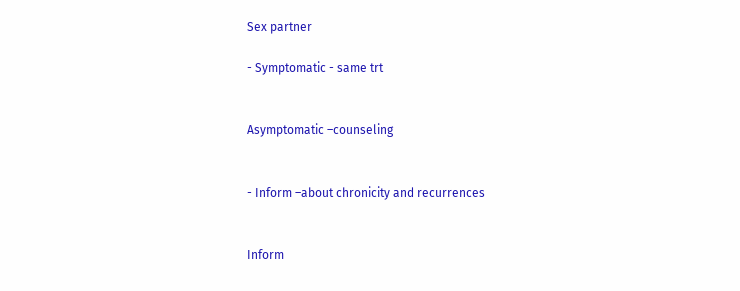Sex partner

- Symptomatic - same trt


Asymptomatic –counseling


- Inform –about chronicity and recurrences


Inform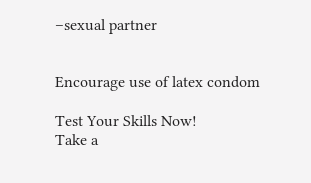–sexual partner


Encourage use of latex condom

Test Your Skills Now!
Take a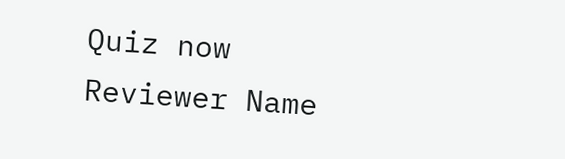Quiz now
Reviewer Name